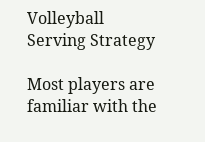Volleyball Serving Strategy

Most players are familiar with the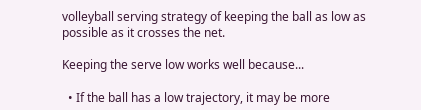volleyball serving strategy of keeping the ball as low as possible as it crosses the net.

Keeping the serve low works well because...

  • If the ball has a low trajectory, it may be more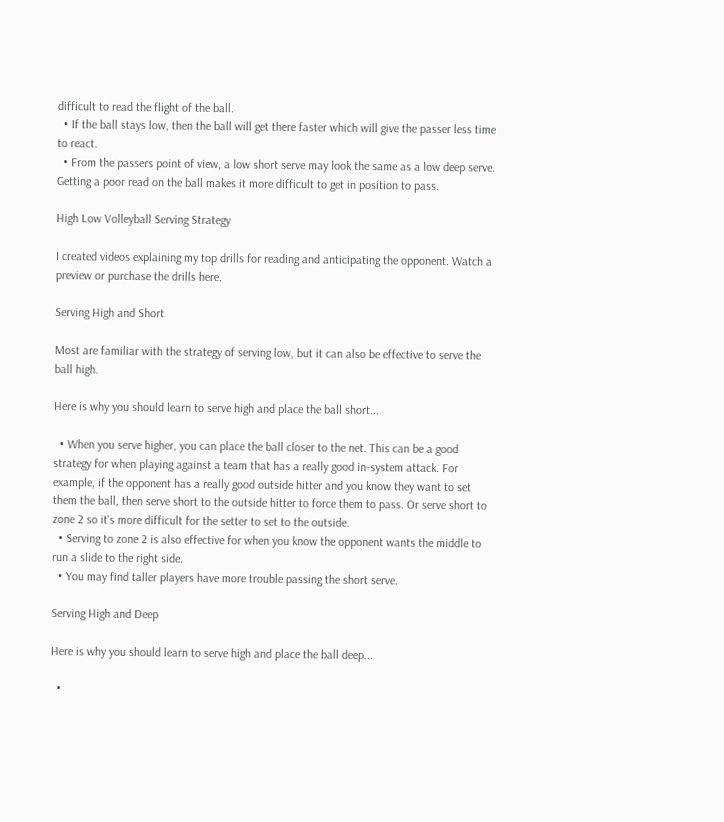difficult to read the flight of the ball.
  • If the ball stays low, then the ball will get there faster which will give the passer less time to react.
  • From the passers point of view, a low short serve may look the same as a low deep serve. Getting a poor read on the ball makes it more difficult to get in position to pass.

High Low Volleyball Serving Strategy

I created videos explaining my top drills for reading and anticipating the opponent. Watch a preview or purchase the drills here.

Serving High and Short

Most are familiar with the strategy of serving low, but it can also be effective to serve the ball high.

Here is why you should learn to serve high and place the ball short...

  • When you serve higher, you can place the ball closer to the net. This can be a good strategy for when playing against a team that has a really good in-system attack. For example, if the opponent has a really good outside hitter and you know they want to set them the ball, then serve short to the outside hitter to force them to pass. Or serve short to zone 2 so it's more difficult for the setter to set to the outside.
  • Serving to zone 2 is also effective for when you know the opponent wants the middle to run a slide to the right side.
  • You may find taller players have more trouble passing the short serve.

Serving High and Deep

Here is why you should learn to serve high and place the ball deep...

  •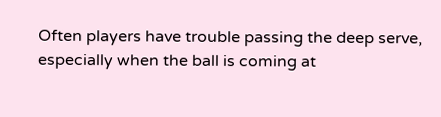Often players have trouble passing the deep serve, especially when the ball is coming at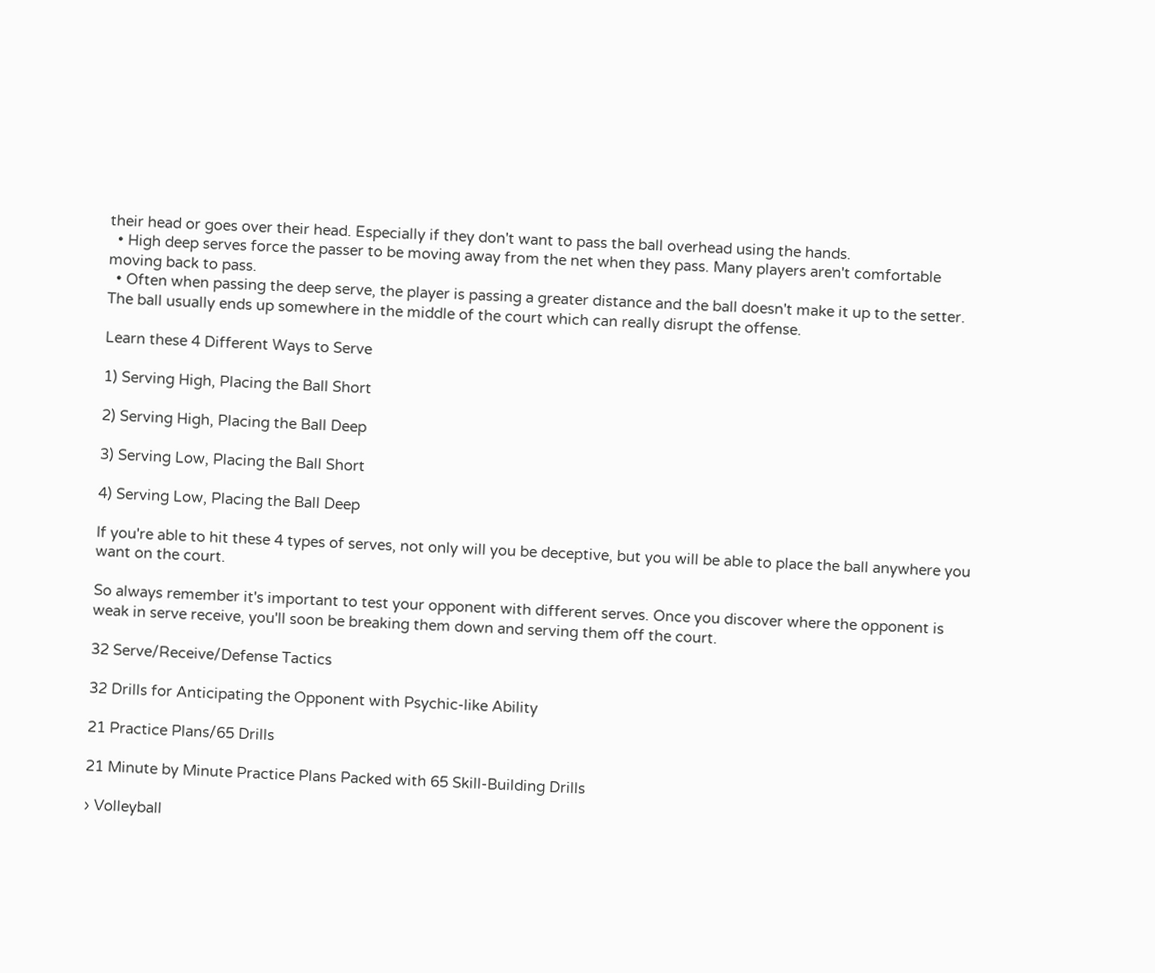their head or goes over their head. Especially if they don't want to pass the ball overhead using the hands.
  • High deep serves force the passer to be moving away from the net when they pass. Many players aren't comfortable moving back to pass.
  • Often when passing the deep serve, the player is passing a greater distance and the ball doesn't make it up to the setter. The ball usually ends up somewhere in the middle of the court which can really disrupt the offense.

Learn these 4 Different Ways to Serve

1) Serving High, Placing the Ball Short

2) Serving High, Placing the Ball Deep

3) Serving Low, Placing the Ball Short

4) Serving Low, Placing the Ball Deep

If you're able to hit these 4 types of serves, not only will you be deceptive, but you will be able to place the ball anywhere you want on the court.

So always remember it's important to test your opponent with different serves. Once you discover where the opponent is weak in serve receive, you'll soon be breaking them down and serving them off the court.

32 Serve/Receive/Defense Tactics

32 Drills for Anticipating the Opponent with Psychic-like Ability

21 Practice Plans/65 Drills

21 Minute by Minute Practice Plans Packed with 65 Skill-Building Drills

› Volleyball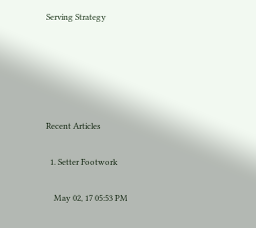Serving Strategy





Recent Articles

  1. Setter Footwork

    May 02, 17 05:53 PM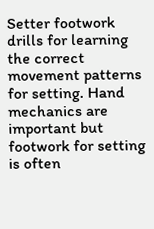Setter footwork drills for learning the correct movement patterns for setting. Hand mechanics are important but footwork for setting is often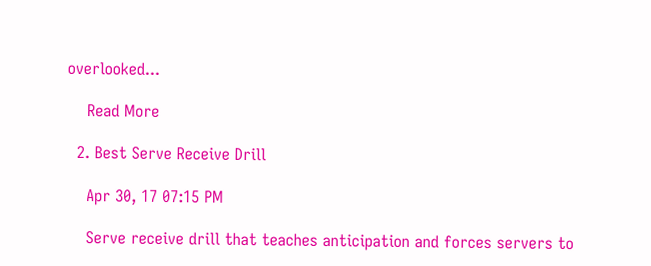overlooked...

    Read More

  2. Best Serve Receive Drill

    Apr 30, 17 07:15 PM

    Serve receive drill that teaches anticipation and forces servers to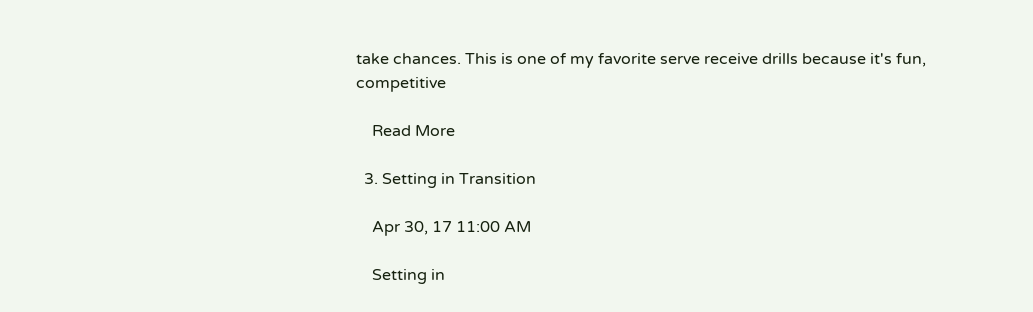take chances. This is one of my favorite serve receive drills because it's fun, competitive

    Read More

  3. Setting in Transition

    Apr 30, 17 11:00 AM

    Setting in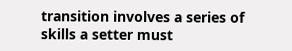transition involves a series of skills a setter must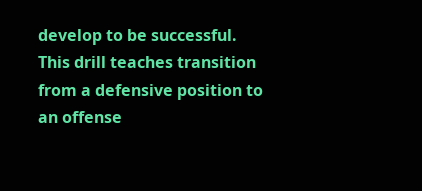develop to be successful. This drill teaches transition from a defensive position to an offense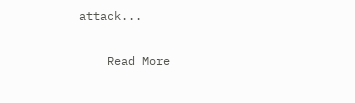attack...

    Read More